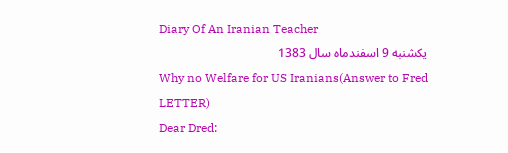Diary Of An Iranian Teacher
یکشنبه 9 اسفند‌ماه سال 1383
Why no Welfare for US Iranians(Answer to Fred LETTER)
Dear Dred: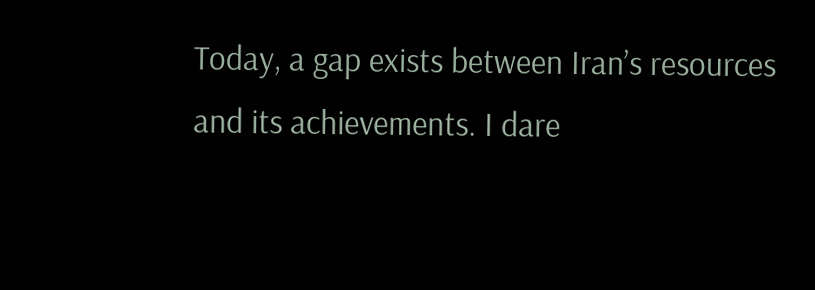Today, a gap exists between Iran’s resources and its achievements. I dare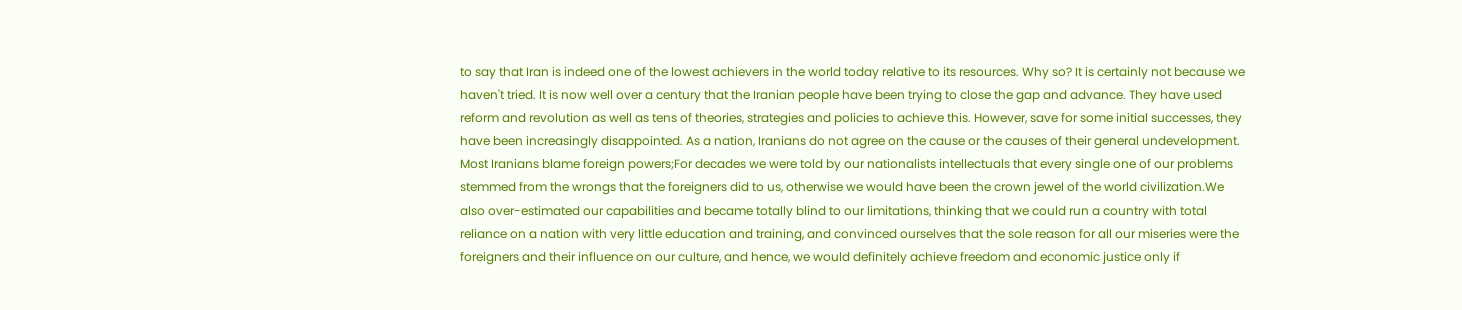to say that Iran is indeed one of the lowest achievers in the world today relative to its resources. Why so? It is certainly not because we haven't tried. It is now well over a century that the Iranian people have been trying to close the gap and advance. They have used reform and revolution as well as tens of theories, strategies and policies to achieve this. However, save for some initial successes, they have been increasingly disappointed. As a nation, Iranians do not agree on the cause or the causes of their general undevelopment. Most Iranians blame foreign powers;For decades we were told by our nationalists intellectuals that every single one of our problems stemmed from the wrongs that the foreigners did to us, otherwise we would have been the crown jewel of the world civilization.We also over-estimated our capabilities and became totally blind to our limitations, thinking that we could run a country with total reliance on a nation with very little education and training, and convinced ourselves that the sole reason for all our miseries were the foreigners and their influence on our culture, and hence, we would definitely achieve freedom and economic justice only if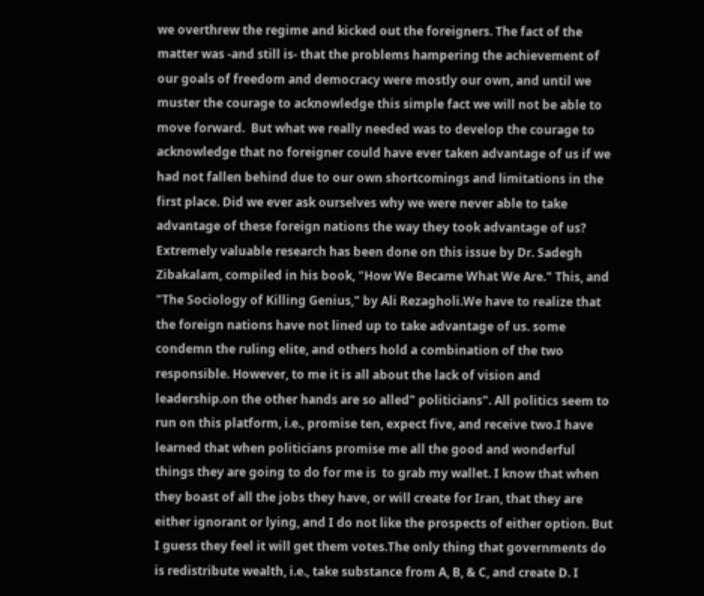we overthrew the regime and kicked out the foreigners. The fact of the matter was -and still is- that the problems hampering the achievement of our goals of freedom and democracy were mostly our own, and until we muster the courage to acknowledge this simple fact we will not be able to move forward.  But what we really needed was to develop the courage to acknowledge that no foreigner could have ever taken advantage of us if we had not fallen behind due to our own shortcomings and limitations in the first place. Did we ever ask ourselves why we were never able to take advantage of these foreign nations the way they took advantage of us? Extremely valuable research has been done on this issue by Dr. Sadegh Zibakalam, compiled in his book, "How We Became What We Are." This, and "The Sociology of Killing Genius," by Ali Rezagholi.We have to realize that the foreign nations have not lined up to take advantage of us. some condemn the ruling elite, and others hold a combination of the two responsible. However, to me it is all about the lack of vision and leadership.on the other hands are so alled" politicians". All politics seem to run on this platform, i.e., promise ten, expect five, and receive two.I have learned that when politicians promise me all the good and wonderful things they are going to do for me is  to grab my wallet. I know that when they boast of all the jobs they have, or will create for Iran, that they are either ignorant or lying, and I do not like the prospects of either option. But I guess they feel it will get them votes.The only thing that governments do is redistribute wealth, i.e., take substance from A, B, & C, and create D. I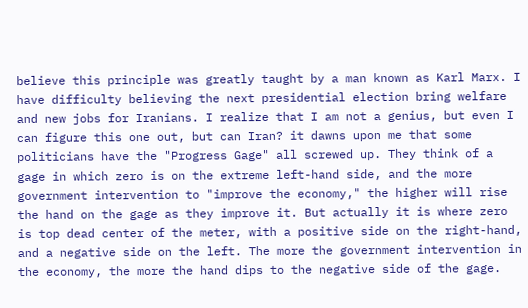believe this principle was greatly taught by a man known as Karl Marx. I have difficulty believing the next presidential election bring welfare and new jobs for Iranians. I realize that I am not a genius, but even I can figure this one out, but can Iran? it dawns upon me that some politicians have the "Progress Gage" all screwed up. They think of a gage in which zero is on the extreme left-hand side, and the more government intervention to "improve the economy," the higher will rise the hand on the gage as they improve it. But actually it is where zero is top dead center of the meter, with a positive side on the right-hand, and a negative side on the left. The more the government intervention in the economy, the more the hand dips to the negative side of the gage.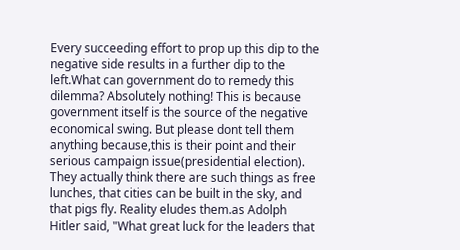Every succeeding effort to prop up this dip to the negative side results in a further dip to the left.What can government do to remedy this dilemma? Absolutely nothing! This is because government itself is the source of the negative economical swing. But please dont tell them anything because,this is their point and their serious campaign issue(presidential election). They actually think there are such things as free lunches, that cities can be built in the sky, and that pigs fly. Reality eludes them.as Adolph Hitler said, "What great luck for the leaders that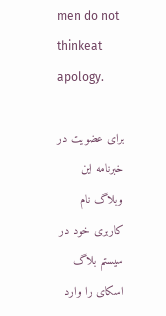men do not thinkeat apology.

برای عضویت در خبرنامه این وبلاگ نام کاربری خود در سیستم بلاگ اسکای را وارد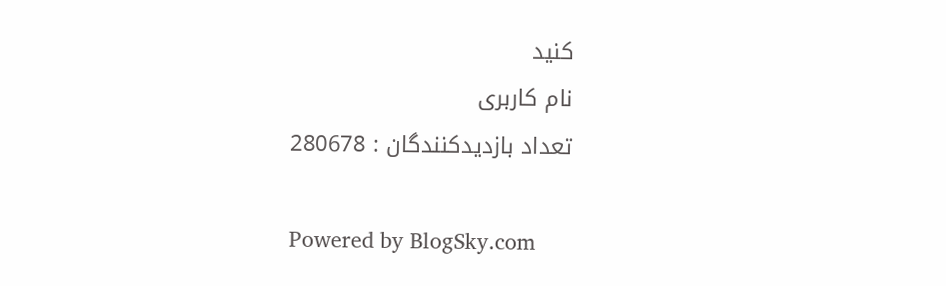کنید
نام کاربری
تعداد بازدیدکنندگان : 280678

Powered by BlogSky.com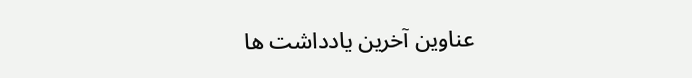عناوین آخرین یادداشت ها